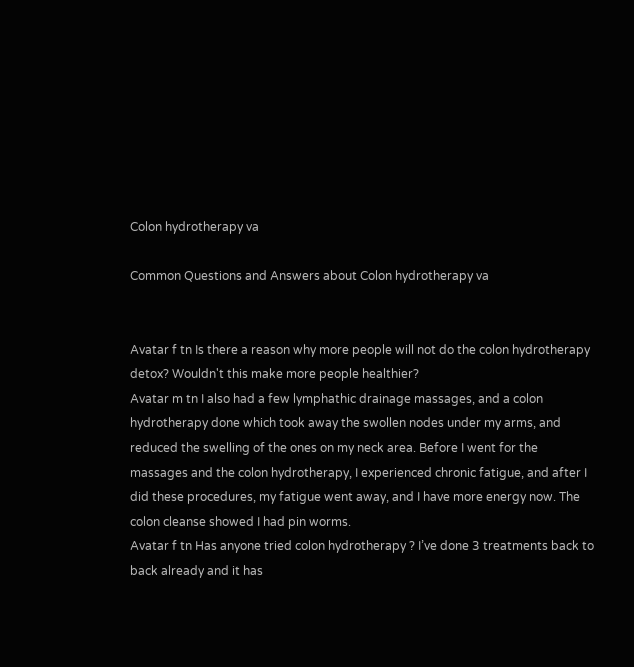Colon hydrotherapy va

Common Questions and Answers about Colon hydrotherapy va


Avatar f tn Is there a reason why more people will not do the colon hydrotherapy detox? Wouldn't this make more people healthier?
Avatar m tn I also had a few lymphathic drainage massages, and a colon hydrotherapy done which took away the swollen nodes under my arms, and reduced the swelling of the ones on my neck area. Before I went for the massages and the colon hydrotherapy, I experienced chronic fatigue, and after I did these procedures, my fatigue went away, and I have more energy now. The colon cleanse showed I had pin worms.
Avatar f tn Has anyone tried colon hydrotherapy ? I’ve done 3 treatments back to back already and it has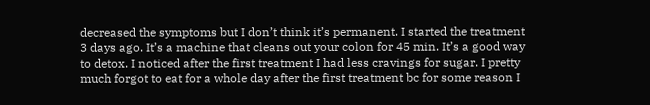decreased the symptoms but I don’t think it’s permanent. I started the treatment 3 days ago. It’s a machine that cleans out your colon for 45 min. It’s a good way to detox. I noticed after the first treatment I had less cravings for sugar. I pretty much forgot to eat for a whole day after the first treatment bc for some reason I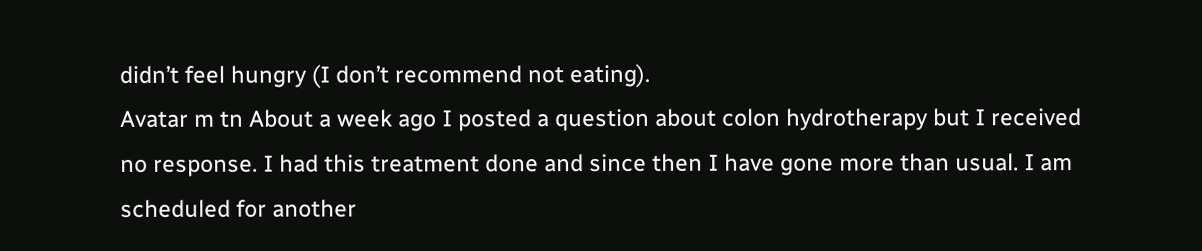didn’t feel hungry (I don’t recommend not eating).
Avatar m tn About a week ago I posted a question about colon hydrotherapy but I received no response. I had this treatment done and since then I have gone more than usual. I am scheduled for another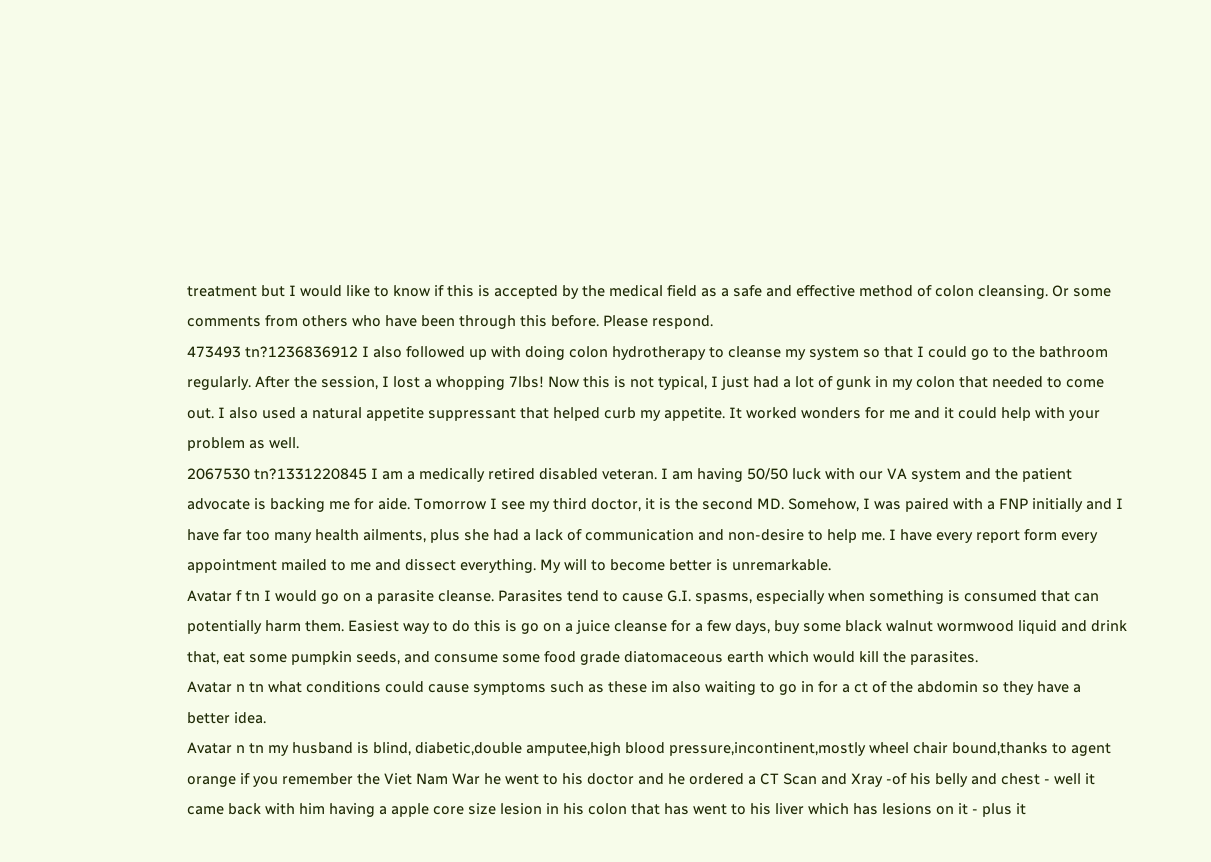treatment but I would like to know if this is accepted by the medical field as a safe and effective method of colon cleansing. Or some comments from others who have been through this before. Please respond.
473493 tn?1236836912 I also followed up with doing colon hydrotherapy to cleanse my system so that I could go to the bathroom regularly. After the session, I lost a whopping 7lbs! Now this is not typical, I just had a lot of gunk in my colon that needed to come out. I also used a natural appetite suppressant that helped curb my appetite. It worked wonders for me and it could help with your problem as well.
2067530 tn?1331220845 I am a medically retired disabled veteran. I am having 50/50 luck with our VA system and the patient advocate is backing me for aide. Tomorrow I see my third doctor, it is the second MD. Somehow, I was paired with a FNP initially and I have far too many health ailments, plus she had a lack of communication and non-desire to help me. I have every report form every appointment mailed to me and dissect everything. My will to become better is unremarkable.
Avatar f tn I would go on a parasite cleanse. Parasites tend to cause G.I. spasms, especially when something is consumed that can potentially harm them. Easiest way to do this is go on a juice cleanse for a few days, buy some black walnut wormwood liquid and drink that, eat some pumpkin seeds, and consume some food grade diatomaceous earth which would kill the parasites.
Avatar n tn what conditions could cause symptoms such as these im also waiting to go in for a ct of the abdomin so they have a better idea.
Avatar n tn my husband is blind, diabetic,double amputee,high blood pressure,incontinent,mostly wheel chair bound,thanks to agent orange if you remember the Viet Nam War he went to his doctor and he ordered a CT Scan and Xray -of his belly and chest - well it came back with him having a apple core size lesion in his colon that has went to his liver which has lesions on it - plus it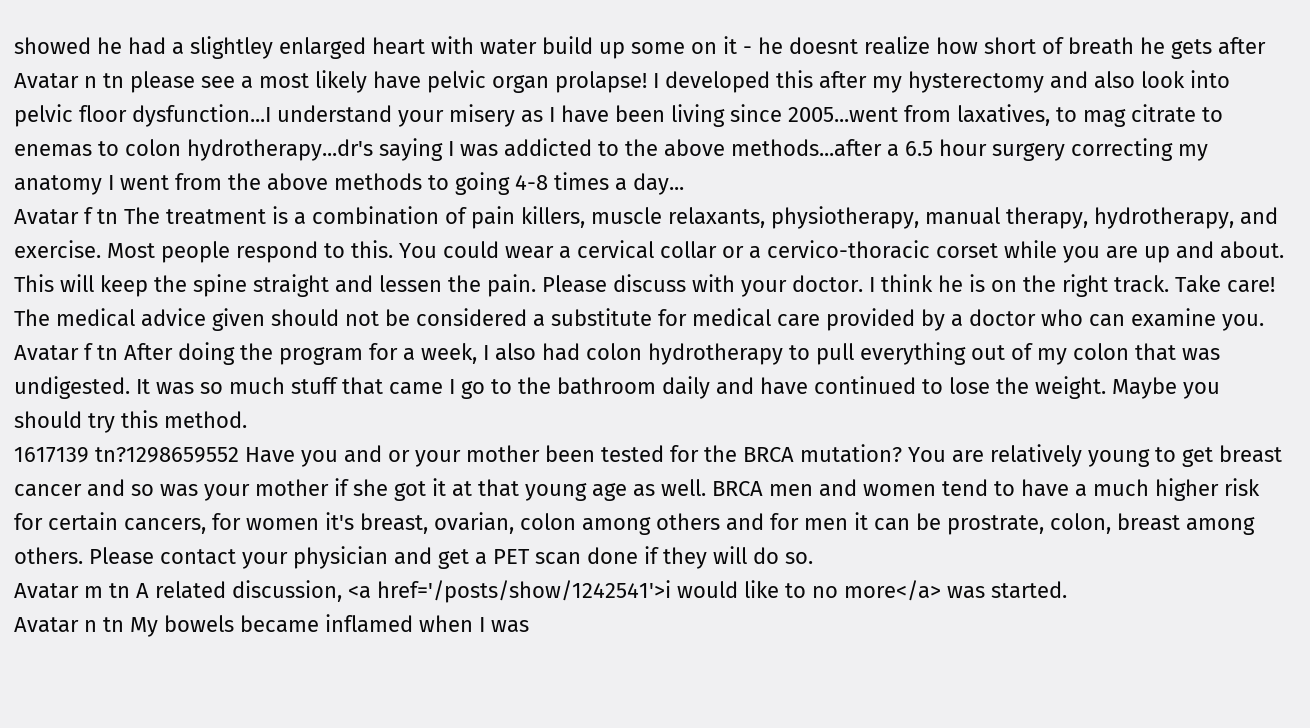showed he had a slightley enlarged heart with water build up some on it - he doesnt realize how short of breath he gets after
Avatar n tn please see a most likely have pelvic organ prolapse! I developed this after my hysterectomy and also look into pelvic floor dysfunction...I understand your misery as I have been living since 2005...went from laxatives, to mag citrate to enemas to colon hydrotherapy...dr's saying I was addicted to the above methods...after a 6.5 hour surgery correcting my anatomy I went from the above methods to going 4-8 times a day...
Avatar f tn The treatment is a combination of pain killers, muscle relaxants, physiotherapy, manual therapy, hydrotherapy, and exercise. Most people respond to this. You could wear a cervical collar or a cervico-thoracic corset while you are up and about. This will keep the spine straight and lessen the pain. Please discuss with your doctor. I think he is on the right track. Take care! The medical advice given should not be considered a substitute for medical care provided by a doctor who can examine you.
Avatar f tn After doing the program for a week, I also had colon hydrotherapy to pull everything out of my colon that was undigested. It was so much stuff that came I go to the bathroom daily and have continued to lose the weight. Maybe you should try this method.
1617139 tn?1298659552 Have you and or your mother been tested for the BRCA mutation? You are relatively young to get breast cancer and so was your mother if she got it at that young age as well. BRCA men and women tend to have a much higher risk for certain cancers, for women it's breast, ovarian, colon among others and for men it can be prostrate, colon, breast among others. Please contact your physician and get a PET scan done if they will do so.
Avatar m tn A related discussion, <a href='/posts/show/1242541'>i would like to no more</a> was started.
Avatar n tn My bowels became inflamed when I was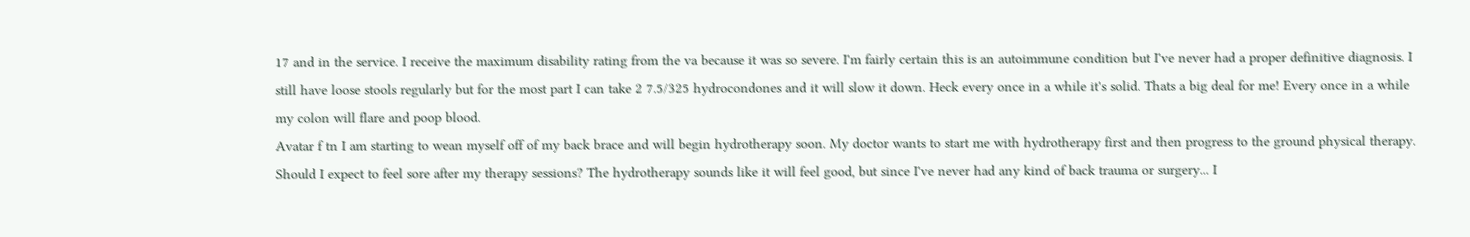17 and in the service. I receive the maximum disability rating from the va because it was so severe. I'm fairly certain this is an autoimmune condition but I've never had a proper definitive diagnosis. I still have loose stools regularly but for the most part I can take 2 7.5/325 hydrocondones and it will slow it down. Heck every once in a while it's solid. Thats a big deal for me! Every once in a while my colon will flare and poop blood.
Avatar f tn I am starting to wean myself off of my back brace and will begin hydrotherapy soon. My doctor wants to start me with hydrotherapy first and then progress to the ground physical therapy. Should I expect to feel sore after my therapy sessions? The hydrotherapy sounds like it will feel good, but since I've never had any kind of back trauma or surgery... I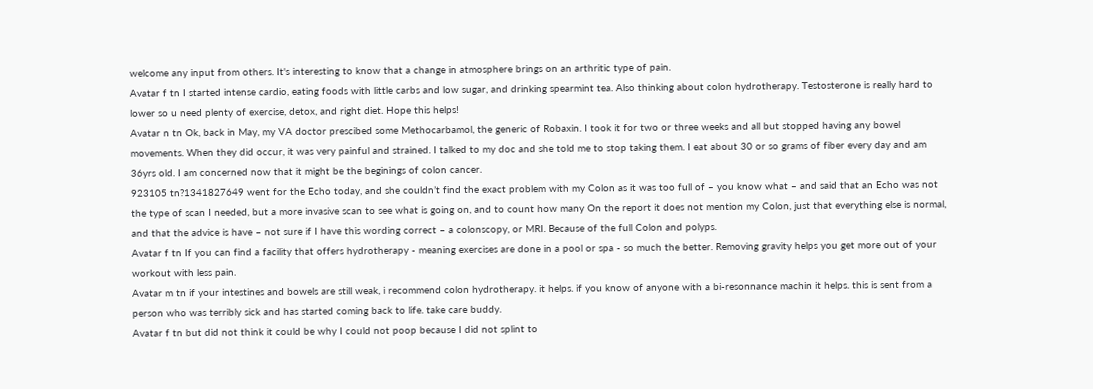welcome any input from others. It's interesting to know that a change in atmosphere brings on an arthritic type of pain.
Avatar f tn I started intense cardio, eating foods with little carbs and low sugar, and drinking spearmint tea. Also thinking about colon hydrotherapy. Testosterone is really hard to lower so u need plenty of exercise, detox, and right diet. Hope this helps!
Avatar n tn Ok, back in May, my VA doctor prescibed some Methocarbamol, the generic of Robaxin. I took it for two or three weeks and all but stopped having any bowel movements. When they did occur, it was very painful and strained. I talked to my doc and she told me to stop taking them. I eat about 30 or so grams of fiber every day and am 36yrs old. I am concerned now that it might be the beginings of colon cancer.
923105 tn?1341827649 went for the Echo today, and she couldn’t find the exact problem with my Colon as it was too full of – you know what – and said that an Echo was not the type of scan I needed, but a more invasive scan to see what is going on, and to count how many On the report it does not mention my Colon, just that everything else is normal, and that the advice is have – not sure if I have this wording correct – a colonscopy, or MRI. Because of the full Colon and polyps.
Avatar f tn If you can find a facility that offers hydrotherapy - meaning exercises are done in a pool or spa - so much the better. Removing gravity helps you get more out of your workout with less pain.
Avatar m tn if your intestines and bowels are still weak, i recommend colon hydrotherapy. it helps. if you know of anyone with a bi-resonnance machin it helps. this is sent from a person who was terribly sick and has started coming back to life. take care buddy.
Avatar f tn but did not think it could be why I could not poop because I did not splint to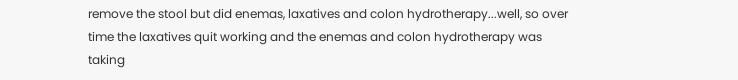remove the stool but did enemas, laxatives and colon hydrotherapy...well, so over time the laxatives quit working and the enemas and colon hydrotherapy was taking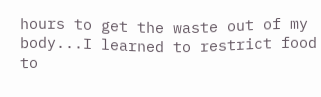hours to get the waste out of my body...I learned to restrict food to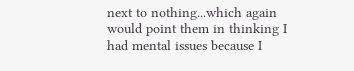next to nothing...which again would point them in thinking I had mental issues because I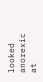looked anorexic at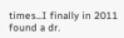times...I finally in 2011 found a dr.